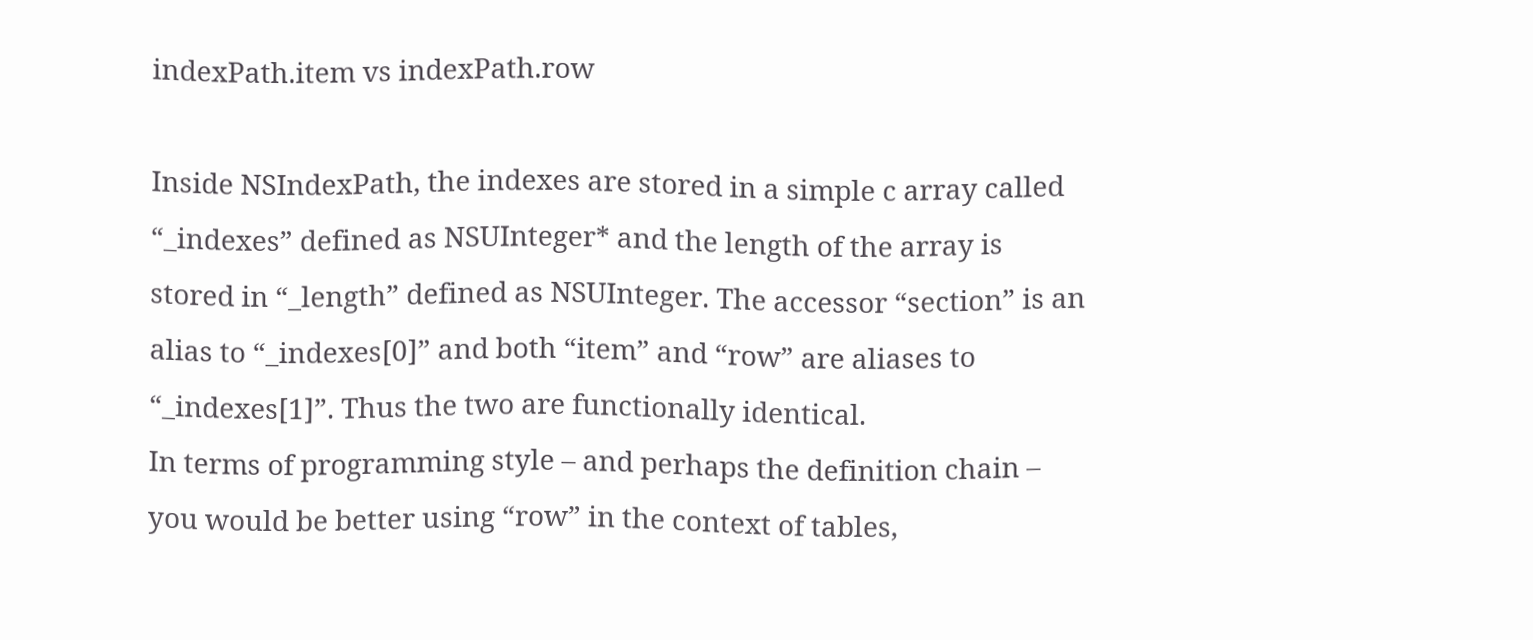indexPath.item vs indexPath.row

Inside NSIndexPath, the indexes are stored in a simple c array called “_indexes” defined as NSUInteger* and the length of the array is stored in “_length” defined as NSUInteger. The accessor “section” is an alias to “_indexes[0]” and both “item” and “row” are aliases to “_indexes[1]”. Thus the two are functionally identical.
In terms of programming style – and perhaps the definition chain – you would be better using “row” in the context of tables,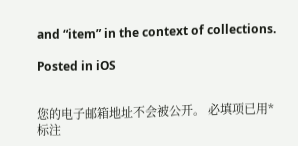and “item” in the context of collections.

Posted in iOS


您的电子邮箱地址不会被公开。 必填项已用*标注